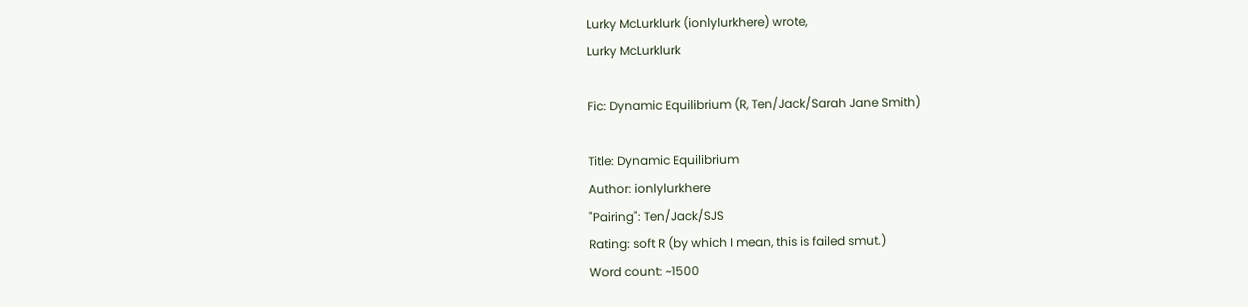Lurky McLurklurk (ionlylurkhere) wrote,
Lurky McLurklurk

Fic: Dynamic Equilibrium (R, Ten/Jack/Sarah Jane Smith)

Title: Dynamic Equilibrium
Author: ionlylurkhere
"Pairing": Ten/Jack/SJS
Rating: soft R (by which I mean, this is failed smut.)
Word count: ~1500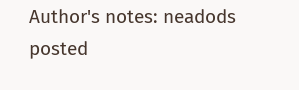Author's notes: neadods posted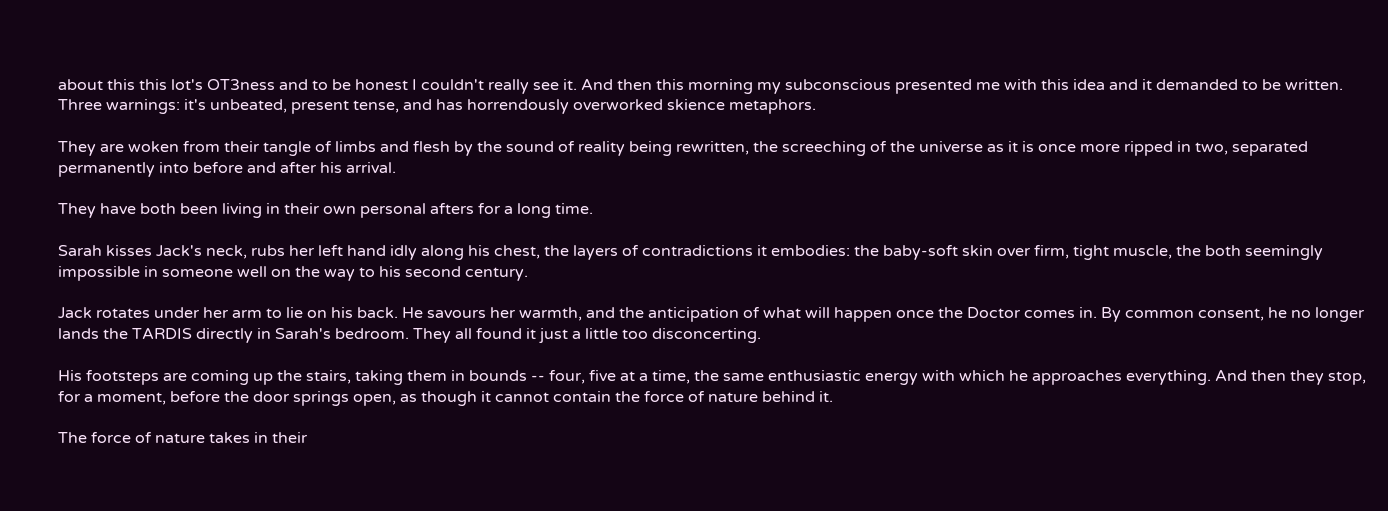about this this lot's OT3ness and to be honest I couldn't really see it. And then this morning my subconscious presented me with this idea and it demanded to be written. Three warnings: it's unbeated, present tense, and has horrendously overworked skience metaphors.

They are woken from their tangle of limbs and flesh by the sound of reality being rewritten, the screeching of the universe as it is once more ripped in two, separated permanently into before and after his arrival.

They have both been living in their own personal afters for a long time.

Sarah kisses Jack's neck, rubs her left hand idly along his chest, the layers of contradictions it embodies: the baby-soft skin over firm, tight muscle, the both seemingly impossible in someone well on the way to his second century.

Jack rotates under her arm to lie on his back. He savours her warmth, and the anticipation of what will happen once the Doctor comes in. By common consent, he no longer lands the TARDIS directly in Sarah's bedroom. They all found it just a little too disconcerting.

His footsteps are coming up the stairs, taking them in bounds -- four, five at a time, the same enthusiastic energy with which he approaches everything. And then they stop, for a moment, before the door springs open, as though it cannot contain the force of nature behind it.

The force of nature takes in their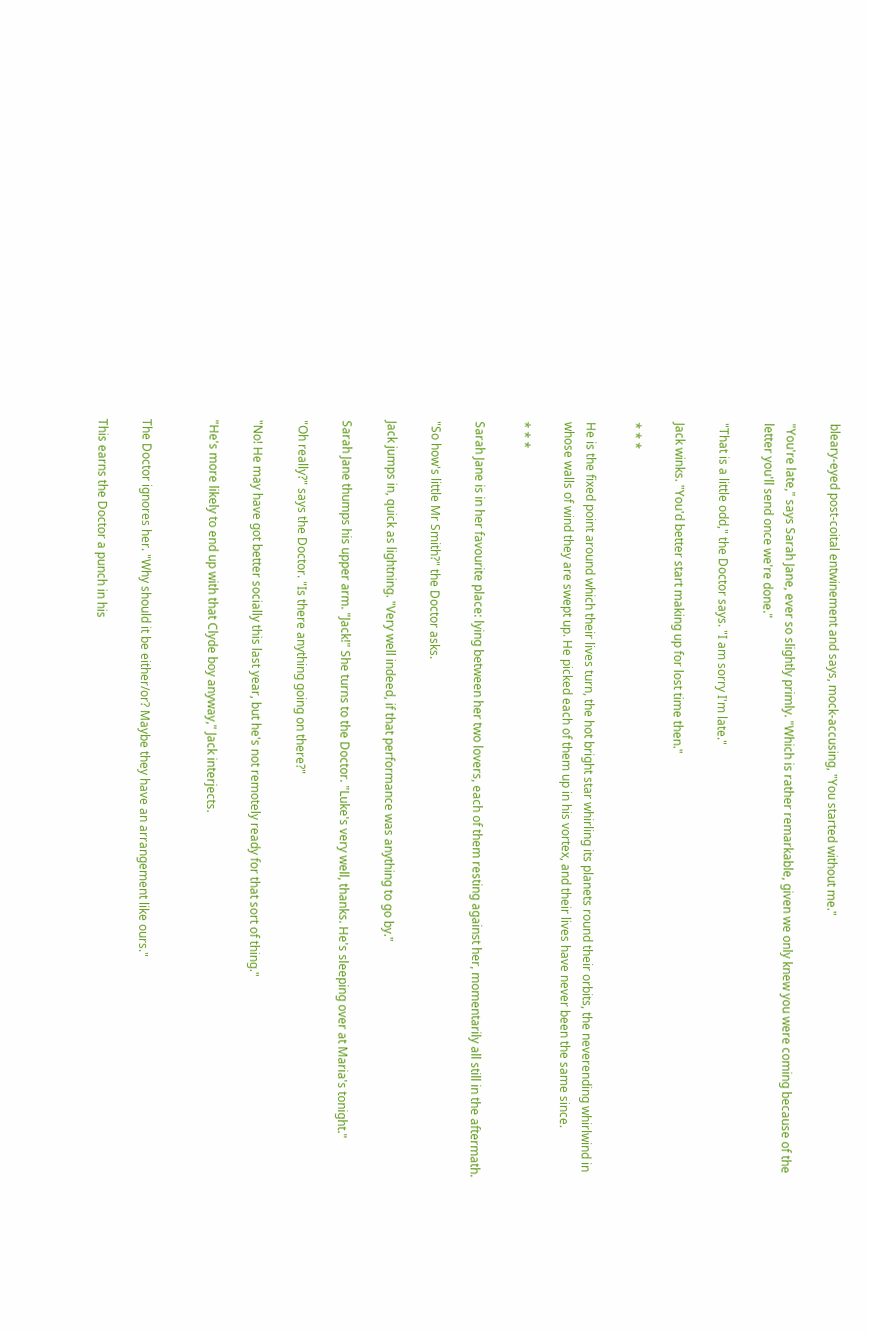bleary-eyed post-coital entwinement and says, mock-accusing, "You started without me."

"You're late," says Sarah Jane, ever so slightly primly. "Which is rather remarkable, given we only knew you were coming because of the letter you'll send once we're done."

"That is a little odd," the Doctor says. "I am sorry I'm late."

Jack winks. "You'd better start making up for lost time then."

* * *

He is the fixed point around which their lives turn, the hot bright star whirling its planets round their orbits, the neverending whirlwind in whose walls of wind they are swept up. He picked each of them up in his vortex, and their lives have never been the same since.

* * *

Sarah Jane is in her favourite place: lying between her two lovers, each of them resting against her, momentarily all still in the aftermath.

"So how's little Mr Smith?" the Doctor asks.

Jack jumps in, quick as lightning. "Very well indeed, if that performance was anything to go by."

Sarah Jane thumps his upper arm. "Jack!" She turns to the Doctor. "Luke's very well, thanks. He's sleeping over at Maria's tonight."

"Oh really?" says the Doctor. "Is there anything going on there?"

"No! He may have got better socially this last year, but he's not remotely ready for that sort of thing."

"He's more likely to end up with that Clyde boy anyway," Jack interjects.


The Doctor ignores her. "Why should it be either/or? Maybe they have an arrangement like ours."

This earns the Doctor a punch in his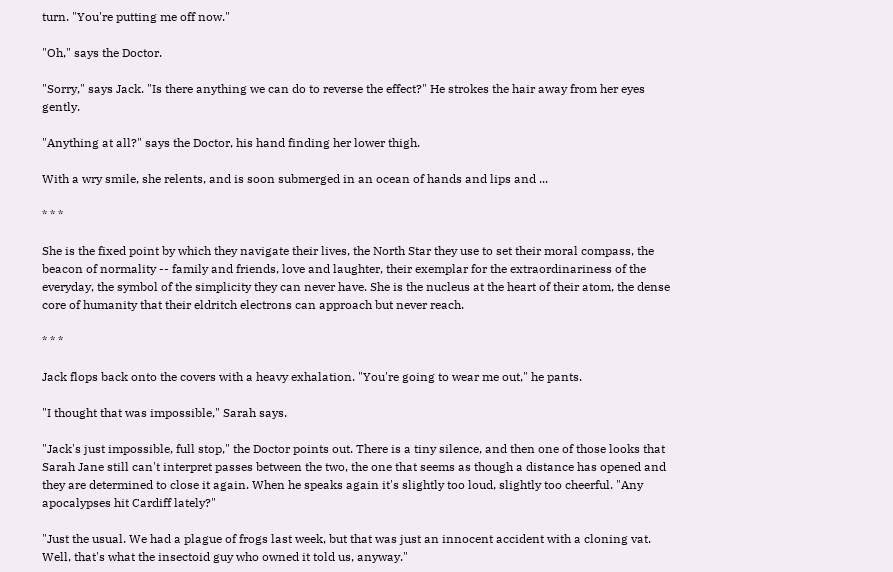turn. "You're putting me off now."

"Oh," says the Doctor.

"Sorry," says Jack. "Is there anything we can do to reverse the effect?" He strokes the hair away from her eyes gently.

"Anything at all?" says the Doctor, his hand finding her lower thigh.

With a wry smile, she relents, and is soon submerged in an ocean of hands and lips and ...

* * *

She is the fixed point by which they navigate their lives, the North Star they use to set their moral compass, the beacon of normality -- family and friends, love and laughter, their exemplar for the extraordinariness of the everyday, the symbol of the simplicity they can never have. She is the nucleus at the heart of their atom, the dense core of humanity that their eldritch electrons can approach but never reach.

* * *

Jack flops back onto the covers with a heavy exhalation. "You're going to wear me out," he pants.

"I thought that was impossible," Sarah says.

"Jack's just impossible, full stop," the Doctor points out. There is a tiny silence, and then one of those looks that Sarah Jane still can't interpret passes between the two, the one that seems as though a distance has opened and they are determined to close it again. When he speaks again it's slightly too loud, slightly too cheerful. "Any apocalypses hit Cardiff lately?"

"Just the usual. We had a plague of frogs last week, but that was just an innocent accident with a cloning vat. Well, that's what the insectoid guy who owned it told us, anyway."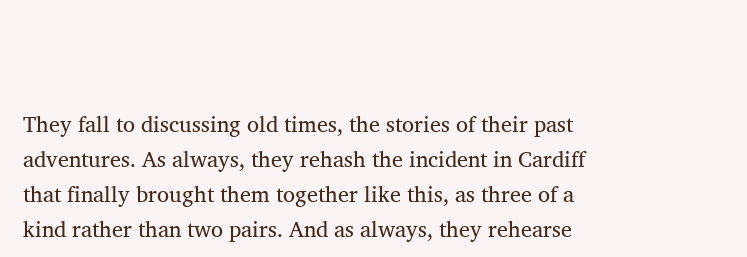They fall to discussing old times, the stories of their past adventures. As always, they rehash the incident in Cardiff that finally brought them together like this, as three of a kind rather than two pairs. And as always, they rehearse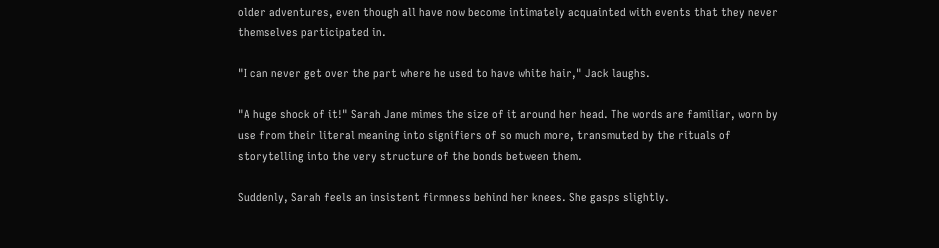older adventures, even though all have now become intimately acquainted with events that they never themselves participated in.

"I can never get over the part where he used to have white hair," Jack laughs.

"A huge shock of it!" Sarah Jane mimes the size of it around her head. The words are familiar, worn by use from their literal meaning into signifiers of so much more, transmuted by the rituals of storytelling into the very structure of the bonds between them.

Suddenly, Sarah feels an insistent firmness behind her knees. She gasps slightly.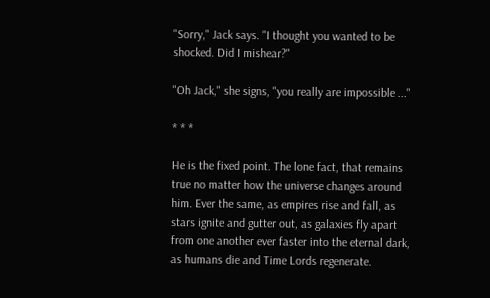"Sorry," Jack says. "I thought you wanted to be shocked. Did I mishear?"

"Oh Jack," she signs, "you really are impossible ..."

* * *

He is the fixed point. The lone fact, that remains true no matter how the universe changes around him. Ever the same, as empires rise and fall, as stars ignite and gutter out, as galaxies fly apart from one another ever faster into the eternal dark, as humans die and Time Lords regenerate.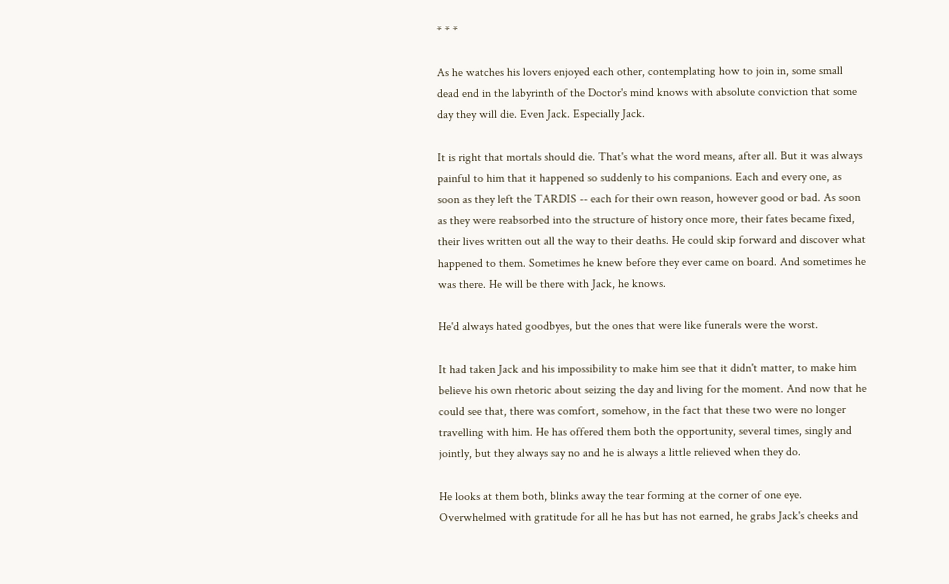* * *

As he watches his lovers enjoyed each other, contemplating how to join in, some small dead end in the labyrinth of the Doctor's mind knows with absolute conviction that some day they will die. Even Jack. Especially Jack.

It is right that mortals should die. That's what the word means, after all. But it was always painful to him that it happened so suddenly to his companions. Each and every one, as soon as they left the TARDIS -- each for their own reason, however good or bad. As soon as they were reabsorbed into the structure of history once more, their fates became fixed, their lives written out all the way to their deaths. He could skip forward and discover what happened to them. Sometimes he knew before they ever came on board. And sometimes he was there. He will be there with Jack, he knows.

He'd always hated goodbyes, but the ones that were like funerals were the worst.

It had taken Jack and his impossibility to make him see that it didn't matter, to make him believe his own rhetoric about seizing the day and living for the moment. And now that he could see that, there was comfort, somehow, in the fact that these two were no longer travelling with him. He has offered them both the opportunity, several times, singly and jointly, but they always say no and he is always a little relieved when they do.

He looks at them both, blinks away the tear forming at the corner of one eye. Overwhelmed with gratitude for all he has but has not earned, he grabs Jack's cheeks and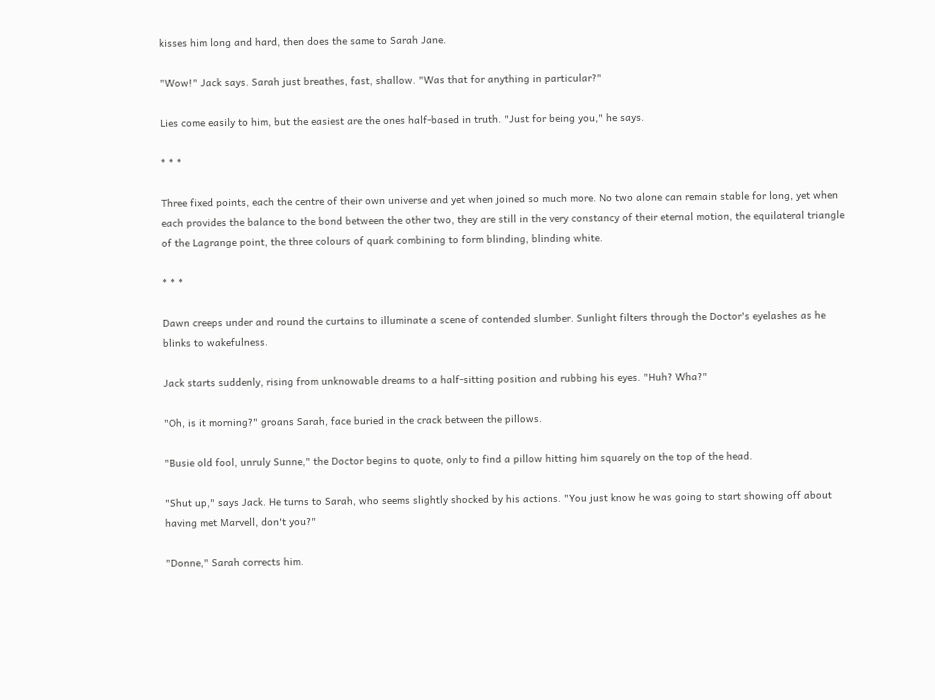kisses him long and hard, then does the same to Sarah Jane.

"Wow!" Jack says. Sarah just breathes, fast, shallow. "Was that for anything in particular?"

Lies come easily to him, but the easiest are the ones half-based in truth. "Just for being you," he says.

* * *

Three fixed points, each the centre of their own universe and yet when joined so much more. No two alone can remain stable for long, yet when each provides the balance to the bond between the other two, they are still in the very constancy of their eternal motion, the equilateral triangle of the Lagrange point, the three colours of quark combining to form blinding, blinding white.

* * *

Dawn creeps under and round the curtains to illuminate a scene of contended slumber. Sunlight filters through the Doctor's eyelashes as he blinks to wakefulness.

Jack starts suddenly, rising from unknowable dreams to a half-sitting position and rubbing his eyes. "Huh? Wha?"

"Oh, is it morning?" groans Sarah, face buried in the crack between the pillows.

"Busie old fool, unruly Sunne," the Doctor begins to quote, only to find a pillow hitting him squarely on the top of the head.

"Shut up," says Jack. He turns to Sarah, who seems slightly shocked by his actions. "You just know he was going to start showing off about having met Marvell, don't you?"

"Donne," Sarah corrects him.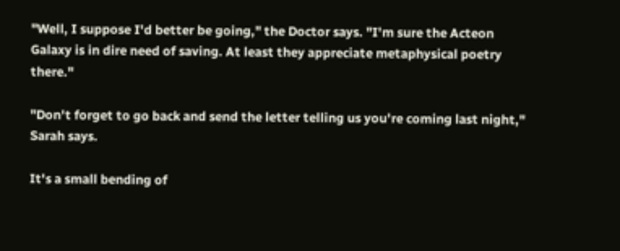"Well, I suppose I'd better be going," the Doctor says. "I'm sure the Acteon Galaxy is in dire need of saving. At least they appreciate metaphysical poetry there."

"Don't forget to go back and send the letter telling us you're coming last night," Sarah says.

It's a small bending of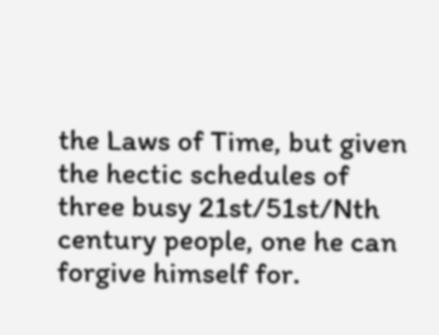the Laws of Time, but given the hectic schedules of three busy 21st/51st/Nth century people, one he can forgive himself for.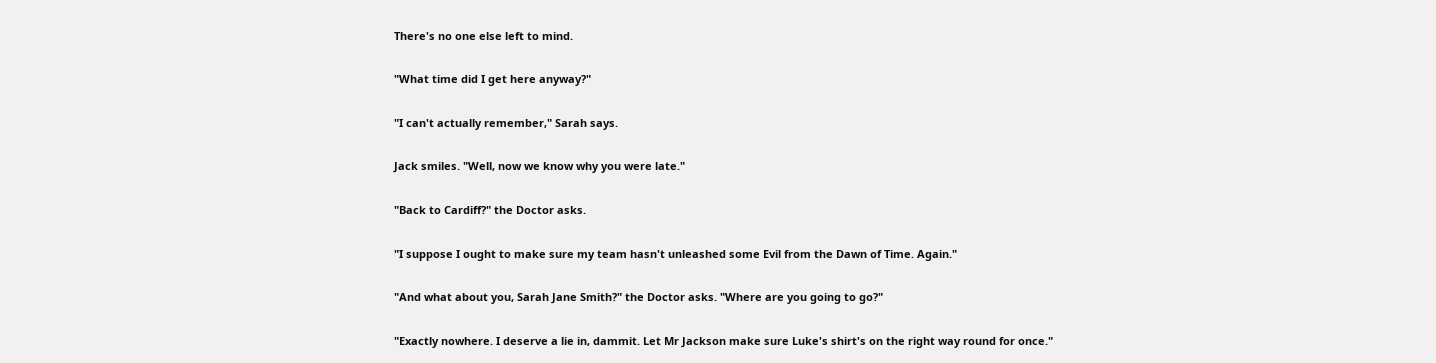There's no one else left to mind.

"What time did I get here anyway?"

"I can't actually remember," Sarah says.

Jack smiles. "Well, now we know why you were late."

"Back to Cardiff?" the Doctor asks.

"I suppose I ought to make sure my team hasn't unleashed some Evil from the Dawn of Time. Again."

"And what about you, Sarah Jane Smith?" the Doctor asks. "Where are you going to go?"

"Exactly nowhere. I deserve a lie in, dammit. Let Mr Jackson make sure Luke's shirt's on the right way round for once."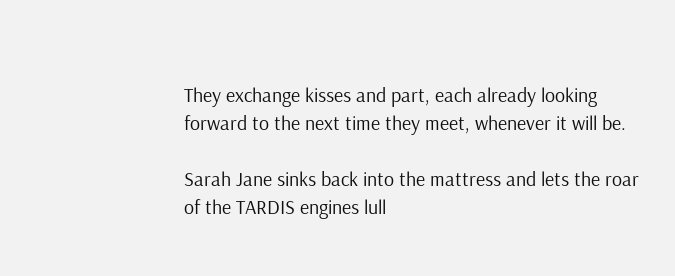They exchange kisses and part, each already looking forward to the next time they meet, whenever it will be.

Sarah Jane sinks back into the mattress and lets the roar of the TARDIS engines lull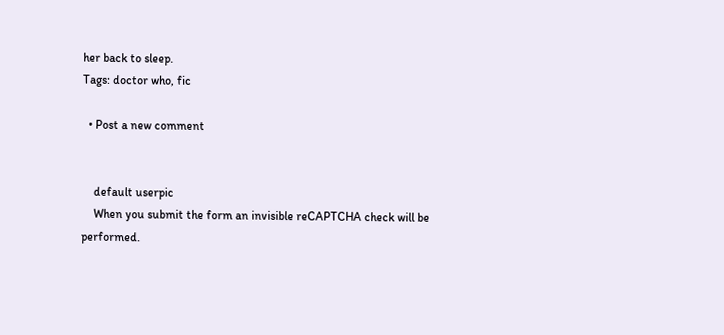her back to sleep.
Tags: doctor who, fic

  • Post a new comment


    default userpic
    When you submit the form an invisible reCAPTCHA check will be performed.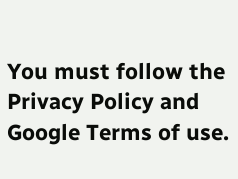You must follow the Privacy Policy and Google Terms of use.